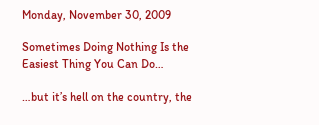Monday, November 30, 2009

Sometimes Doing Nothing Is the Easiest Thing You Can Do…

…but it’s hell on the country, the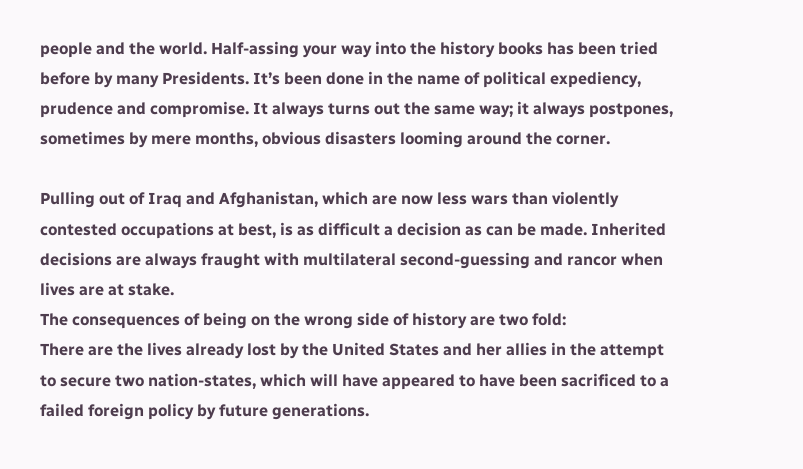people and the world. Half-assing your way into the history books has been tried before by many Presidents. It’s been done in the name of political expediency, prudence and compromise. It always turns out the same way; it always postpones, sometimes by mere months, obvious disasters looming around the corner.

Pulling out of Iraq and Afghanistan, which are now less wars than violently contested occupations at best, is as difficult a decision as can be made. Inherited decisions are always fraught with multilateral second-guessing and rancor when lives are at stake.
The consequences of being on the wrong side of history are two fold:
There are the lives already lost by the United States and her allies in the attempt to secure two nation-states, which will have appeared to have been sacrificed to a failed foreign policy by future generations.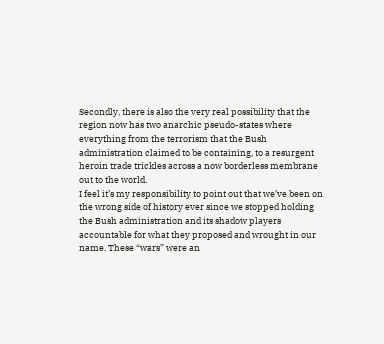Secondly, there is also the very real possibility that the region now has two anarchic pseudo-states where everything from the terrorism that the Bush administration claimed to be containing, to a resurgent heroin trade trickles across a now borderless membrane out to the world.
I feel it’s my responsibility to point out that we’ve been on the wrong side of history ever since we stopped holding the Bush administration and its shadow players accountable for what they proposed and wrought in our name. These “wars” were an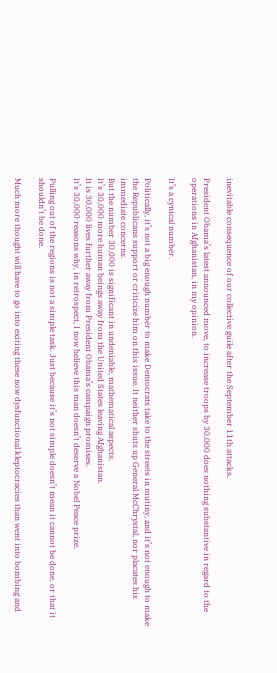inevitable consequence of our collective guile after the September 11th attacks.

President Obama’s latest announced move, to increase troops by 30,000 does nothing substantive in regard to the operations in Afghanistan, in my opinion.

It’s a cynical number.

Politically, it’s not a big enough number to make Democrats take to the streets in mutiny, and it’s not enough to make the Republicans support or criticize him on this issue. It neither shuts up General McChrystal, nor placates his immediate concerns.
But the number 30,000 is significant in undeniable, mathematical aspects.
It’s 30,000 more human beings away from the United States leaving Afghanistan.
It is 30,000 lives further away from President Obama’s campaign promises.
It’s 30,000 reasons why, in retrospect, I now believe this man doesn’t deserve a Nobel Peace prize.

Pulling out of the regions is not a simple task. Just because it’s not simple doesn’t mean it cannot be done, or that it shouldn’t be done.

Much more thought will have to go into exiting these now dysfunctional kleptocracies than went into bombing and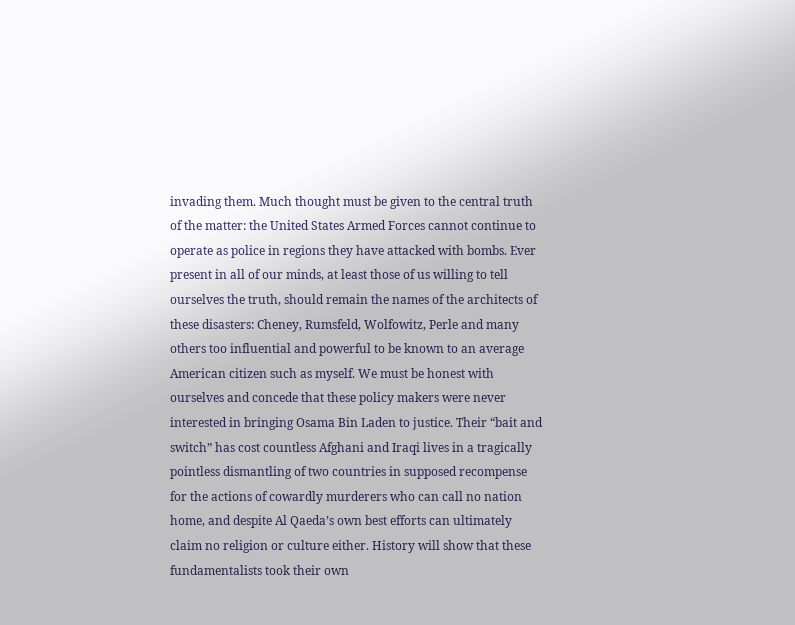invading them. Much thought must be given to the central truth of the matter: the United States Armed Forces cannot continue to operate as police in regions they have attacked with bombs. Ever present in all of our minds, at least those of us willing to tell ourselves the truth, should remain the names of the architects of these disasters: Cheney, Rumsfeld, Wolfowitz, Perle and many others too influential and powerful to be known to an average American citizen such as myself. We must be honest with ourselves and concede that these policy makers were never interested in bringing Osama Bin Laden to justice. Their “bait and switch” has cost countless Afghani and Iraqi lives in a tragically pointless dismantling of two countries in supposed recompense for the actions of cowardly murderers who can call no nation home, and despite Al Qaeda’s own best efforts can ultimately claim no religion or culture either. History will show that these fundamentalists took their own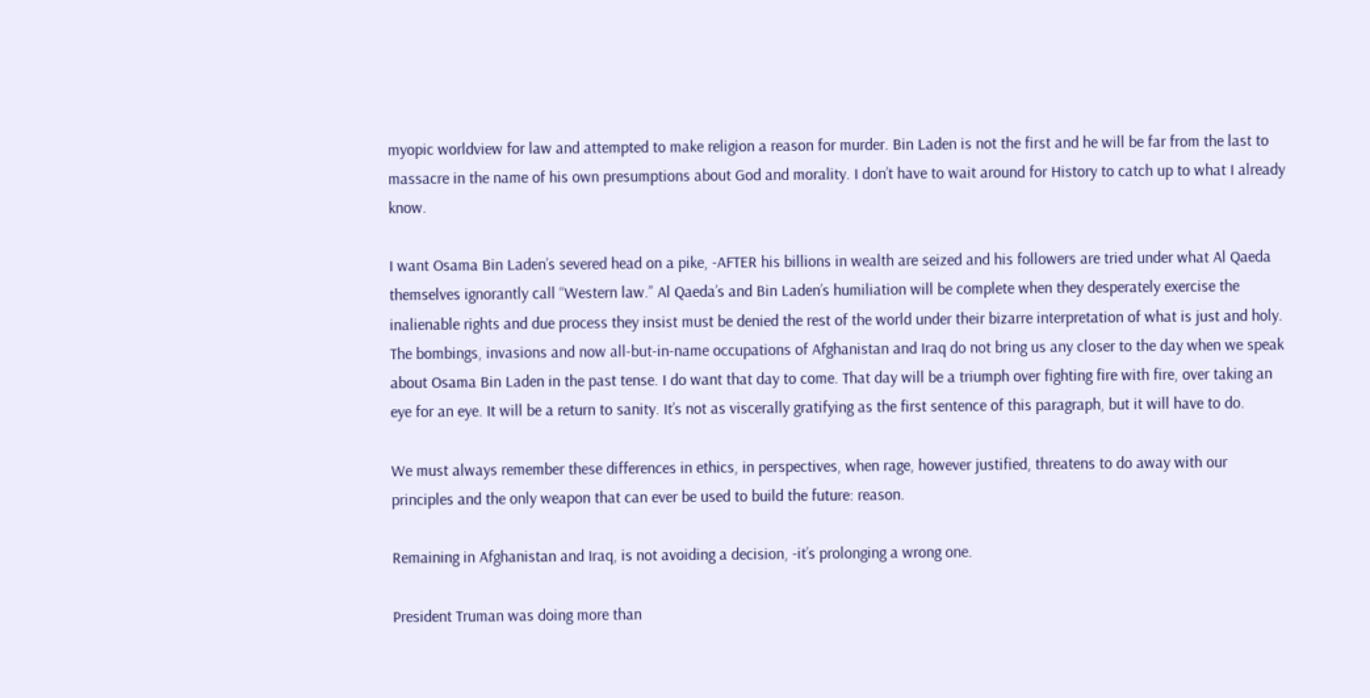myopic worldview for law and attempted to make religion a reason for murder. Bin Laden is not the first and he will be far from the last to massacre in the name of his own presumptions about God and morality. I don’t have to wait around for History to catch up to what I already know.

I want Osama Bin Laden’s severed head on a pike, -AFTER his billions in wealth are seized and his followers are tried under what Al Qaeda themselves ignorantly call “Western law.” Al Qaeda’s and Bin Laden’s humiliation will be complete when they desperately exercise the inalienable rights and due process they insist must be denied the rest of the world under their bizarre interpretation of what is just and holy. The bombings, invasions and now all-but-in-name occupations of Afghanistan and Iraq do not bring us any closer to the day when we speak about Osama Bin Laden in the past tense. I do want that day to come. That day will be a triumph over fighting fire with fire, over taking an eye for an eye. It will be a return to sanity. It’s not as viscerally gratifying as the first sentence of this paragraph, but it will have to do.

We must always remember these differences in ethics, in perspectives, when rage, however justified, threatens to do away with our principles and the only weapon that can ever be used to build the future: reason.

Remaining in Afghanistan and Iraq, is not avoiding a decision, -it’s prolonging a wrong one.

President Truman was doing more than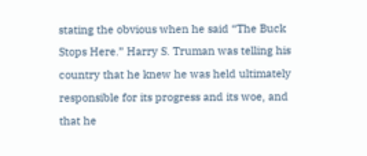stating the obvious when he said “The Buck Stops Here.” Harry S. Truman was telling his country that he knew he was held ultimately responsible for its progress and its woe, and that he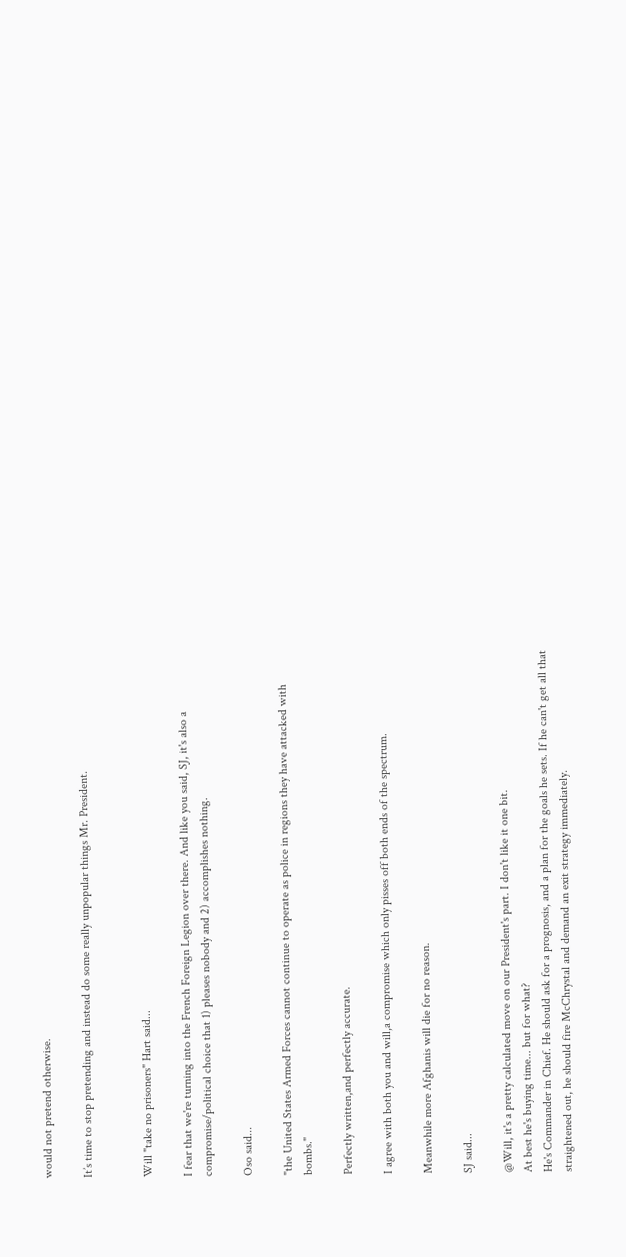would not pretend otherwise.

It’s time to stop pretending and instead do some really unpopular things Mr. President.


Will "take no prisoners" Hart said...

I fear that we're turning into the French Foreign Legion over there. And like you said, SJ, it's also a compromise/political choice that 1) pleases nobody and 2) accomplishes nothing.

Oso said...

"the United States Armed Forces cannot continue to operate as police in regions they have attacked with bombs."

Perfectly written,and perfectly accurate.

I agree with both you and will,a compromise which only pisses off both ends of the spectrum.

Meanwhile more Afghanis will die for no reason.

SJ said...

@Will, it's a pretty calculated move on our President's part. I don't like it one bit.
At best he's buying time... but for what?
He's Commander in Chief. He should ask for a prognosis, and a plan for the goals he sets. If he can't get all that straightened out, he should fire McChrystal and demand an exit strategy immediately.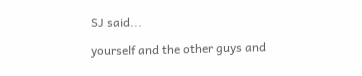SJ said...

yourself and the other guys and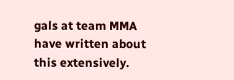gals at team MMA have written about this extensively.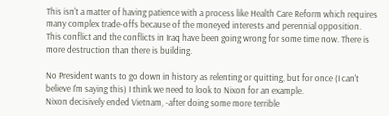This isn't a matter of having patience with a process like Health Care Reform which requires many complex trade-offs because of the moneyed interests and perennial opposition.
This conflict and the conflicts in Iraq have been going wrong for some time now. There is more destruction than there is building.

No President wants to go down in history as relenting or quitting, but for once (I can't believe I'm saying this) I think we need to look to Nixon for an example.
Nixon decisively ended Vietnam, -after doing some more terrible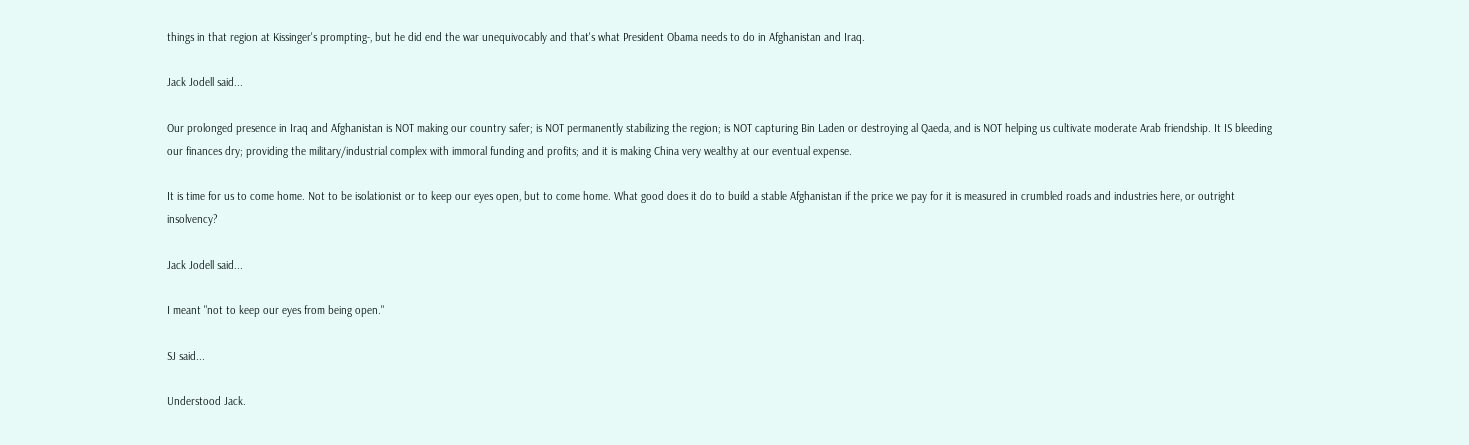things in that region at Kissinger's prompting-, but he did end the war unequivocably and that's what President Obama needs to do in Afghanistan and Iraq.

Jack Jodell said...

Our prolonged presence in Iraq and Afghanistan is NOT making our country safer; is NOT permanently stabilizing the region; is NOT capturing Bin Laden or destroying al Qaeda, and is NOT helping us cultivate moderate Arab friendship. It IS bleeding our finances dry; providing the military/industrial complex with immoral funding and profits; and it is making China very wealthy at our eventual expense.

It is time for us to come home. Not to be isolationist or to keep our eyes open, but to come home. What good does it do to build a stable Afghanistan if the price we pay for it is measured in crumbled roads and industries here, or outright insolvency?

Jack Jodell said...

I meant "not to keep our eyes from being open."

SJ said...

Understood Jack.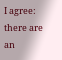I agree: there are an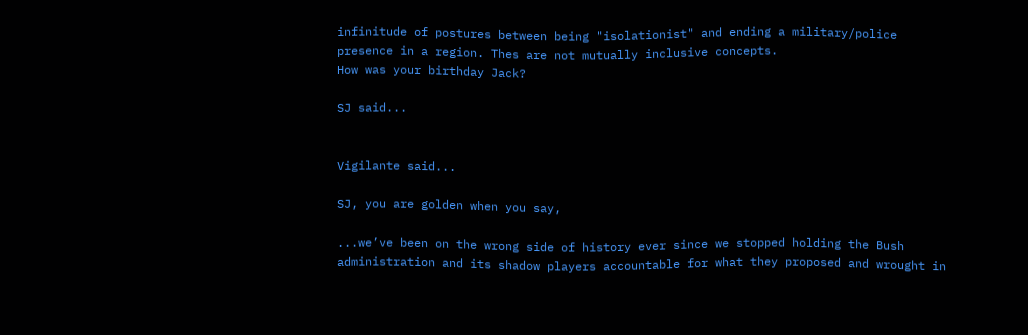infinitude of postures between being "isolationist" and ending a military/police presence in a region. Thes are not mutually inclusive concepts.
How was your birthday Jack?

SJ said...


Vigilante said...

SJ, you are golden when you say,

...we’ve been on the wrong side of history ever since we stopped holding the Bush administration and its shadow players accountable for what they proposed and wrought in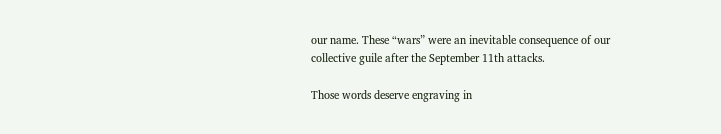our name. These “wars” were an inevitable consequence of our collective guile after the September 11th attacks.

Those words deserve engraving in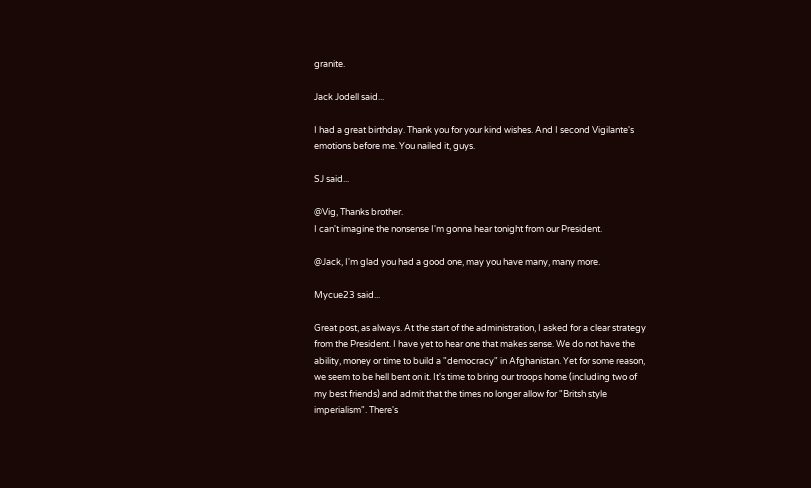granite.

Jack Jodell said...

I had a great birthday. Thank you for your kind wishes. And I second Vigilante's emotions before me. You nailed it, guys.

SJ said...

@Vig, Thanks brother.
I can't imagine the nonsense I'm gonna hear tonight from our President.

@Jack, I'm glad you had a good one, may you have many, many more.

Mycue23 said...

Great post, as always. At the start of the administration, I asked for a clear strategy from the President. I have yet to hear one that makes sense. We do not have the ability, money or time to build a "democracy" in Afghanistan. Yet for some reason, we seem to be hell bent on it. It's time to bring our troops home (including two of my best friends) and admit that the times no longer allow for "Britsh style imperialism". There's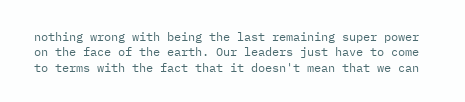nothing wrong with being the last remaining super power on the face of the earth. Our leaders just have to come to terms with the fact that it doesn't mean that we can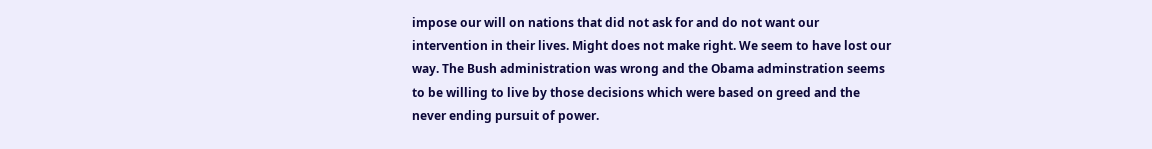impose our will on nations that did not ask for and do not want our intervention in their lives. Might does not make right. We seem to have lost our way. The Bush administration was wrong and the Obama adminstration seems to be willing to live by those decisions which were based on greed and the never ending pursuit of power.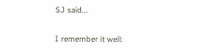SJ said...

I remember it well: